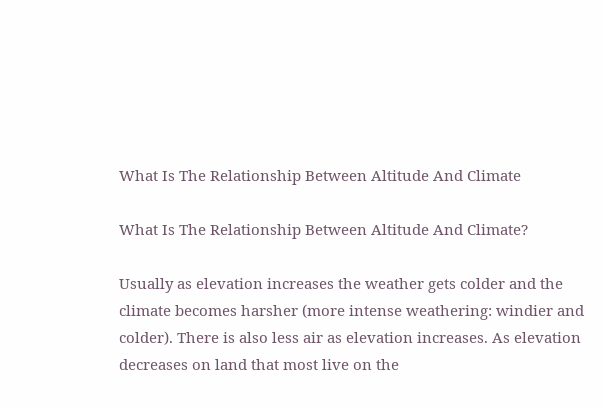What Is The Relationship Between Altitude And Climate

What Is The Relationship Between Altitude And Climate?

Usually as elevation increases the weather gets colder and the climate becomes harsher (more intense weathering: windier and colder). There is also less air as elevation increases. As elevation decreases on land that most live on the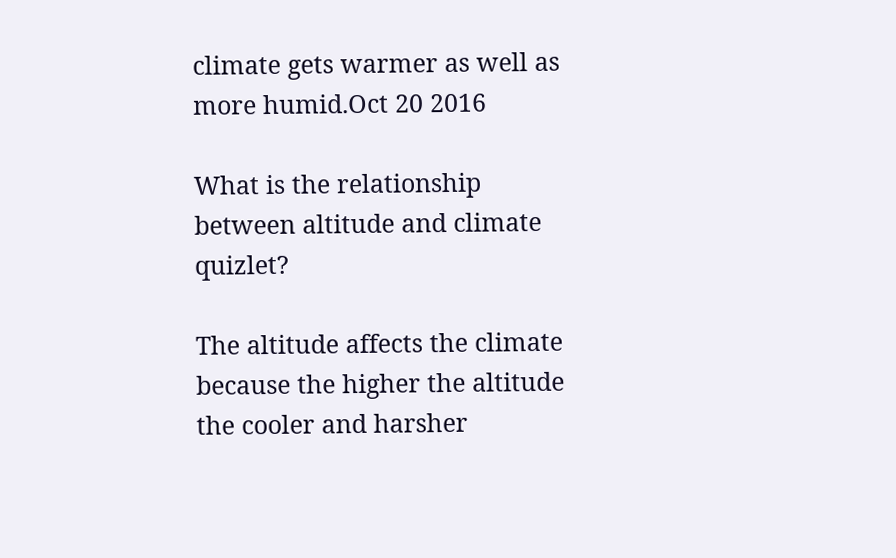climate gets warmer as well as more humid.Oct 20 2016

What is the relationship between altitude and climate quizlet?

The altitude affects the climate because the higher the altitude the cooler and harsher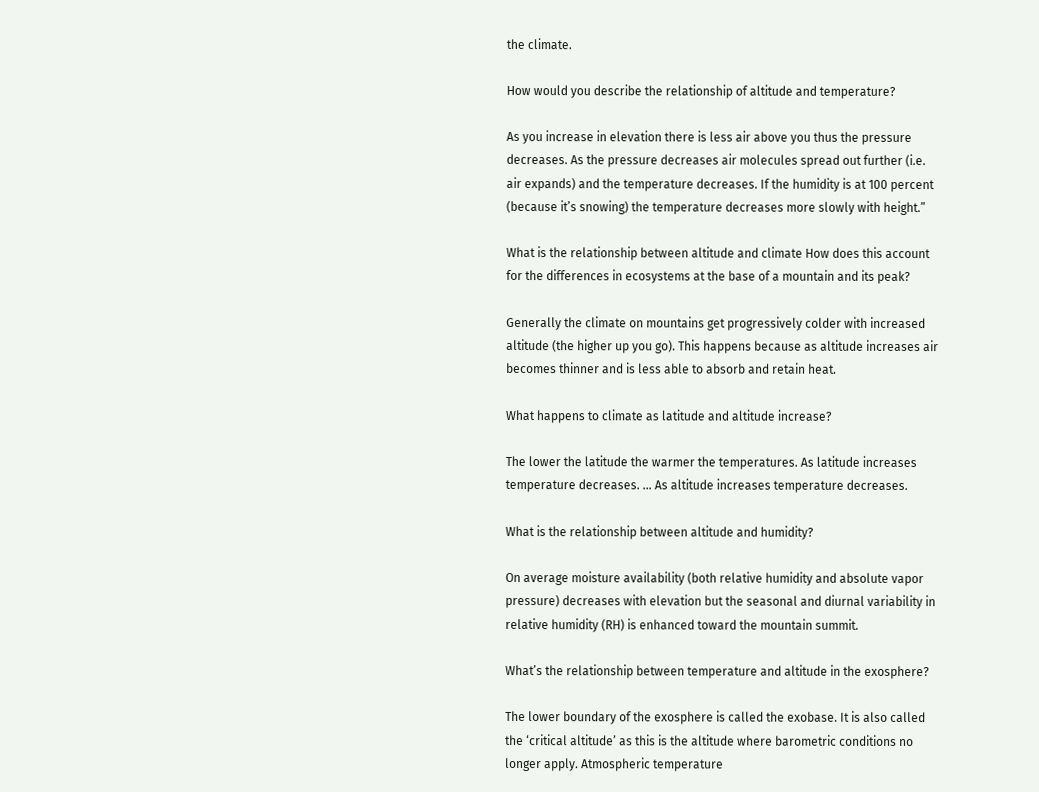the climate.

How would you describe the relationship of altitude and temperature?

As you increase in elevation there is less air above you thus the pressure decreases. As the pressure decreases air molecules spread out further (i.e. air expands) and the temperature decreases. If the humidity is at 100 percent (because it’s snowing) the temperature decreases more slowly with height.”

What is the relationship between altitude and climate How does this account for the differences in ecosystems at the base of a mountain and its peak?

Generally the climate on mountains get progressively colder with increased altitude (the higher up you go). This happens because as altitude increases air becomes thinner and is less able to absorb and retain heat.

What happens to climate as latitude and altitude increase?

The lower the latitude the warmer the temperatures. As latitude increases temperature decreases. … As altitude increases temperature decreases.

What is the relationship between altitude and humidity?

On average moisture availability (both relative humidity and absolute vapor pressure) decreases with elevation but the seasonal and diurnal variability in relative humidity (RH) is enhanced toward the mountain summit.

What’s the relationship between temperature and altitude in the exosphere?

The lower boundary of the exosphere is called the exobase. It is also called the ‘critical altitude’ as this is the altitude where barometric conditions no longer apply. Atmospheric temperature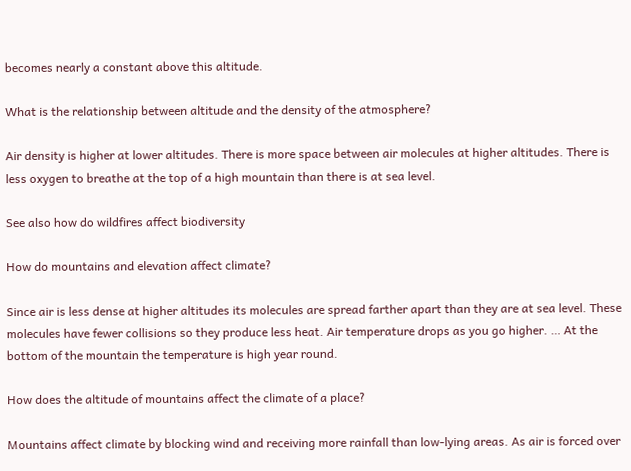becomes nearly a constant above this altitude.

What is the relationship between altitude and the density of the atmosphere?

Air density is higher at lower altitudes. There is more space between air molecules at higher altitudes. There is less oxygen to breathe at the top of a high mountain than there is at sea level.

See also how do wildfires affect biodiversity

How do mountains and elevation affect climate?

Since air is less dense at higher altitudes its molecules are spread farther apart than they are at sea level. These molecules have fewer collisions so they produce less heat. Air temperature drops as you go higher. … At the bottom of the mountain the temperature is high year round.

How does the altitude of mountains affect the climate of a place?

Mountains affect climate by blocking wind and receiving more rainfall than low-lying areas. As air is forced over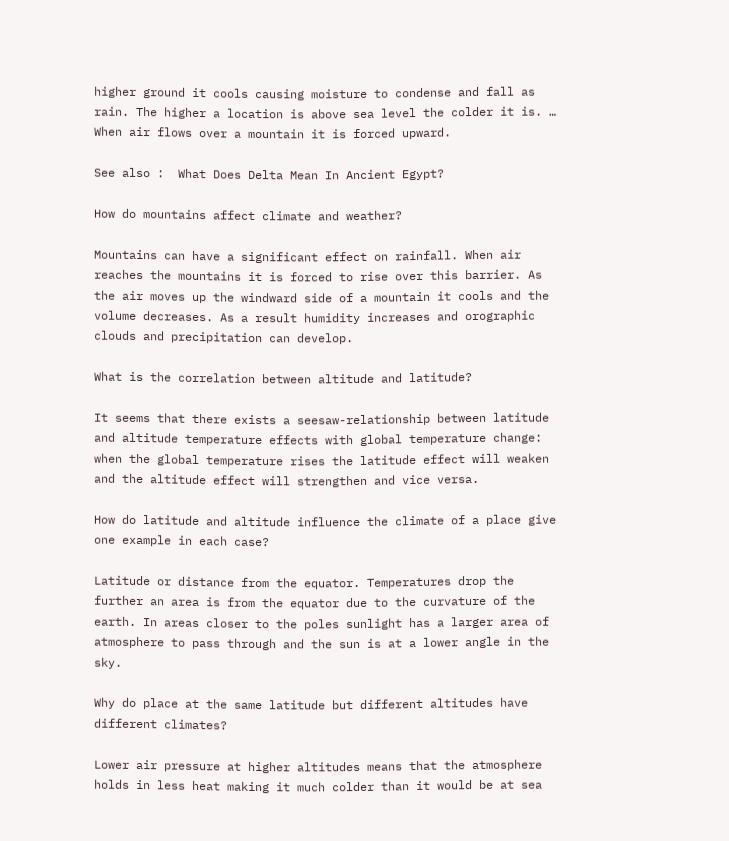higher ground it cools causing moisture to condense and fall as rain. The higher a location is above sea level the colder it is. … When air flows over a mountain it is forced upward.

See also :  What Does Delta Mean In Ancient Egypt?

How do mountains affect climate and weather?

Mountains can have a significant effect on rainfall. When air reaches the mountains it is forced to rise over this barrier. As the air moves up the windward side of a mountain it cools and the volume decreases. As a result humidity increases and orographic clouds and precipitation can develop.

What is the correlation between altitude and latitude?

It seems that there exists a seesaw-relationship between latitude and altitude temperature effects with global temperature change: when the global temperature rises the latitude effect will weaken and the altitude effect will strengthen and vice versa.

How do latitude and altitude influence the climate of a place give one example in each case?

Latitude or distance from the equator. Temperatures drop the further an area is from the equator due to the curvature of the earth. In areas closer to the poles sunlight has a larger area of atmosphere to pass through and the sun is at a lower angle in the sky.

Why do place at the same latitude but different altitudes have different climates?

Lower air pressure at higher altitudes means that the atmosphere holds in less heat making it much colder than it would be at sea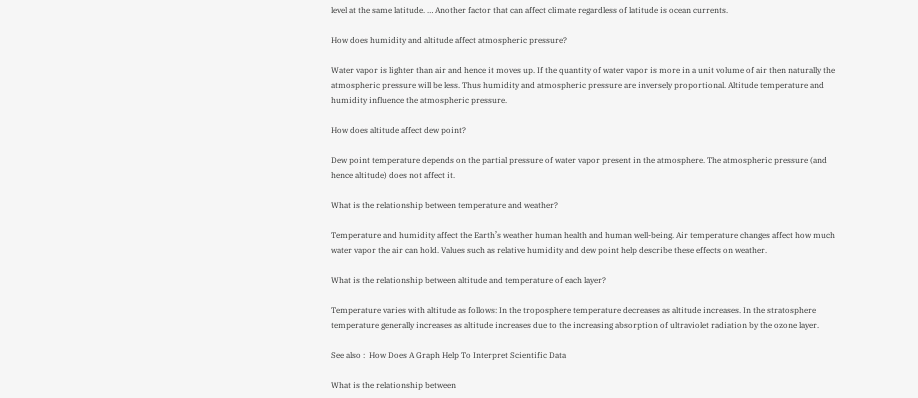level at the same latitude. … Another factor that can affect climate regardless of latitude is ocean currents.

How does humidity and altitude affect atmospheric pressure?

Water vapor is lighter than air and hence it moves up. If the quantity of water vapor is more in a unit volume of air then naturally the atmospheric pressure will be less. Thus humidity and atmospheric pressure are inversely proportional. Altitude temperature and humidity influence the atmospheric pressure.

How does altitude affect dew point?

Dew point temperature depends on the partial pressure of water vapor present in the atmosphere. The atmospheric pressure (and hence altitude) does not affect it.

What is the relationship between temperature and weather?

Temperature and humidity affect the Earth’s weather human health and human well-being. Air temperature changes affect how much water vapor the air can hold. Values such as relative humidity and dew point help describe these effects on weather.

What is the relationship between altitude and temperature of each layer?

Temperature varies with altitude as follows: In the troposphere temperature decreases as altitude increases. In the stratosphere temperature generally increases as altitude increases due to the increasing absorption of ultraviolet radiation by the ozone layer.

See also :  How Does A Graph Help To Interpret Scientific Data

What is the relationship between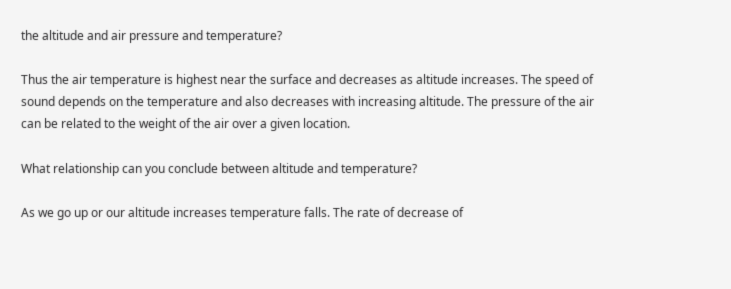the altitude and air pressure and temperature?

Thus the air temperature is highest near the surface and decreases as altitude increases. The speed of sound depends on the temperature and also decreases with increasing altitude. The pressure of the air can be related to the weight of the air over a given location.

What relationship can you conclude between altitude and temperature?

As we go up or our altitude increases temperature falls. The rate of decrease of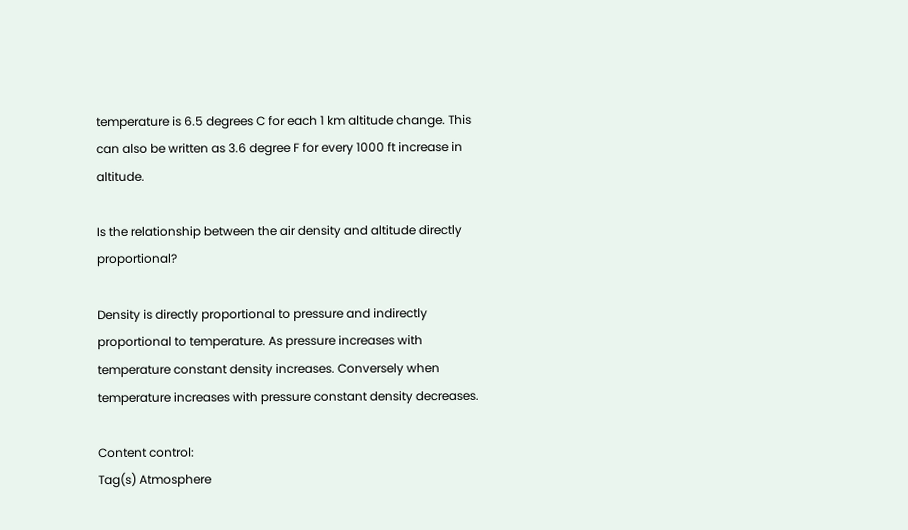temperature is 6.5 degrees C for each 1 km altitude change. This can also be written as 3.6 degree F for every 1000 ft increase in altitude.

Is the relationship between the air density and altitude directly proportional?

Density is directly proportional to pressure and indirectly proportional to temperature. As pressure increases with temperature constant density increases. Conversely when temperature increases with pressure constant density decreases.

Content control:
Tag(s) Atmosphere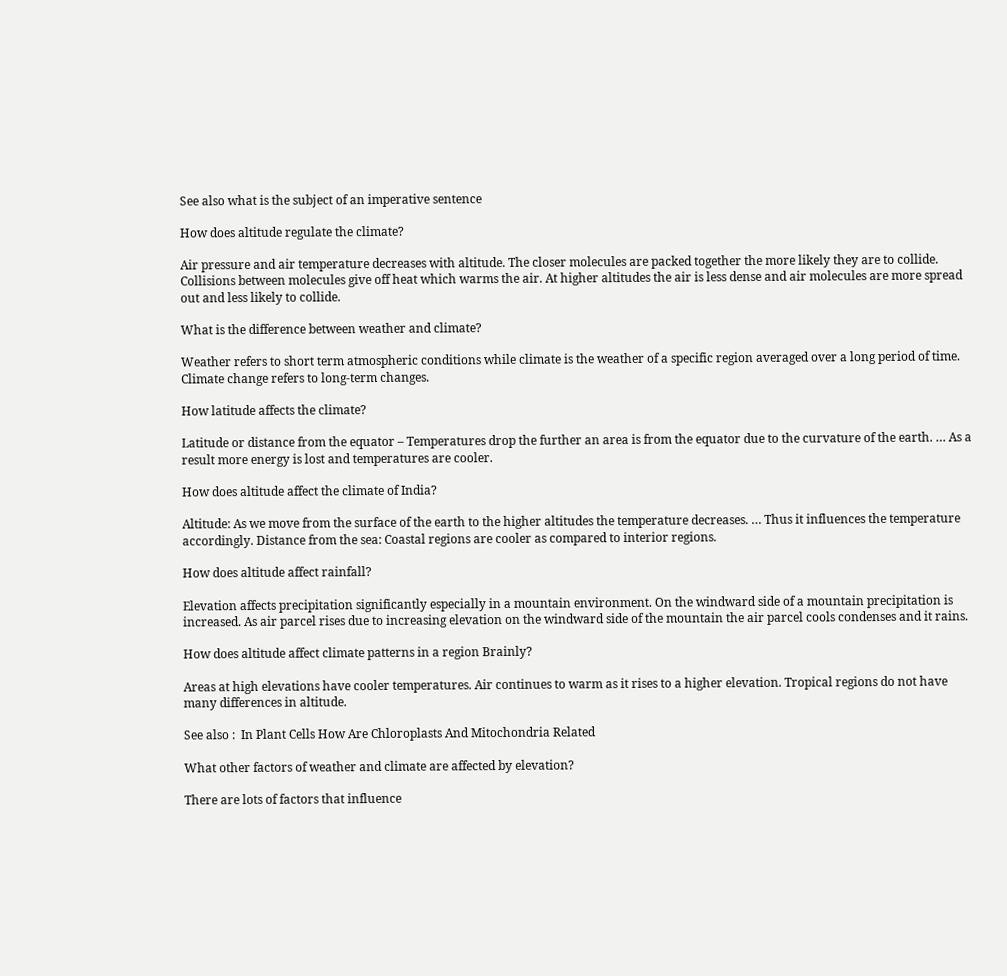See also what is the subject of an imperative sentence

How does altitude regulate the climate?

Air pressure and air temperature decreases with altitude. The closer molecules are packed together the more likely they are to collide. Collisions between molecules give off heat which warms the air. At higher altitudes the air is less dense and air molecules are more spread out and less likely to collide.

What is the difference between weather and climate?

Weather refers to short term atmospheric conditions while climate is the weather of a specific region averaged over a long period of time. Climate change refers to long-term changes.

How latitude affects the climate?

Latitude or distance from the equator – Temperatures drop the further an area is from the equator due to the curvature of the earth. … As a result more energy is lost and temperatures are cooler.

How does altitude affect the climate of India?

Altitude: As we move from the surface of the earth to the higher altitudes the temperature decreases. … Thus it influences the temperature accordingly. Distance from the sea: Coastal regions are cooler as compared to interior regions.

How does altitude affect rainfall?

Elevation affects precipitation significantly especially in a mountain environment. On the windward side of a mountain precipitation is increased. As air parcel rises due to increasing elevation on the windward side of the mountain the air parcel cools condenses and it rains.

How does altitude affect climate patterns in a region Brainly?

Areas at high elevations have cooler temperatures. Air continues to warm as it rises to a higher elevation. Tropical regions do not have many differences in altitude.

See also :  In Plant Cells How Are Chloroplasts And Mitochondria Related

What other factors of weather and climate are affected by elevation?

There are lots of factors that influence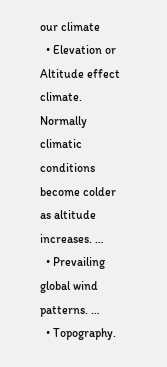our climate
  • Elevation or Altitude effect climate. Normally climatic conditions become colder as altitude increases. …
  • Prevailing global wind patterns. …
  • Topography.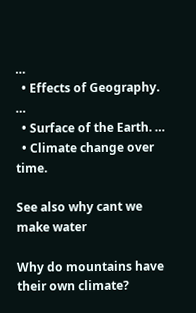…
  • Effects of Geography. …
  • Surface of the Earth. …
  • Climate change over time.

See also why cant we make water

Why do mountains have their own climate?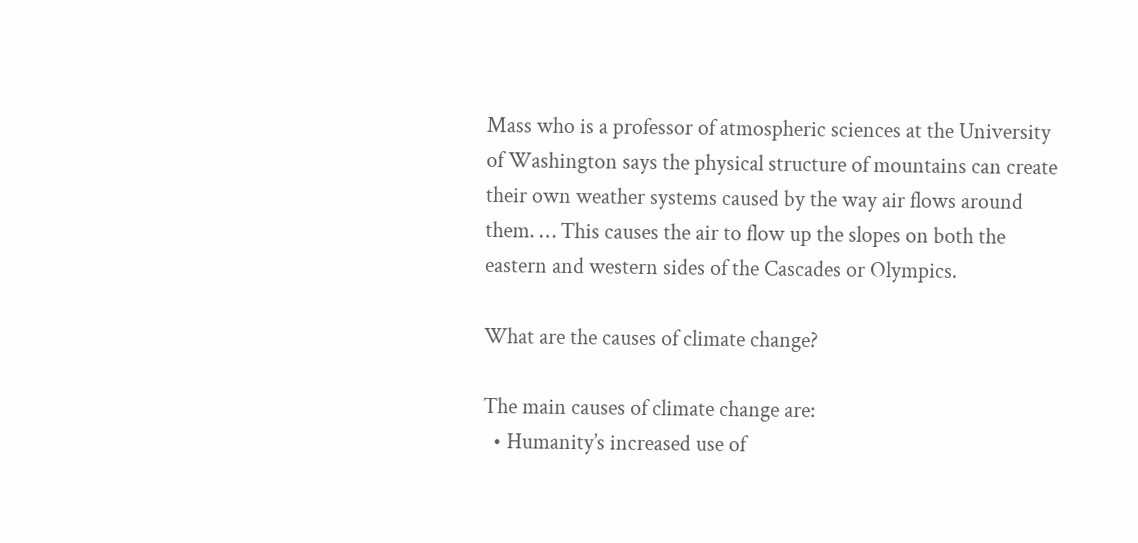Mass who is a professor of atmospheric sciences at the University of Washington says the physical structure of mountains can create their own weather systems caused by the way air flows around them. … This causes the air to flow up the slopes on both the eastern and western sides of the Cascades or Olympics.

What are the causes of climate change?

The main causes of climate change are:
  • Humanity’s increased use of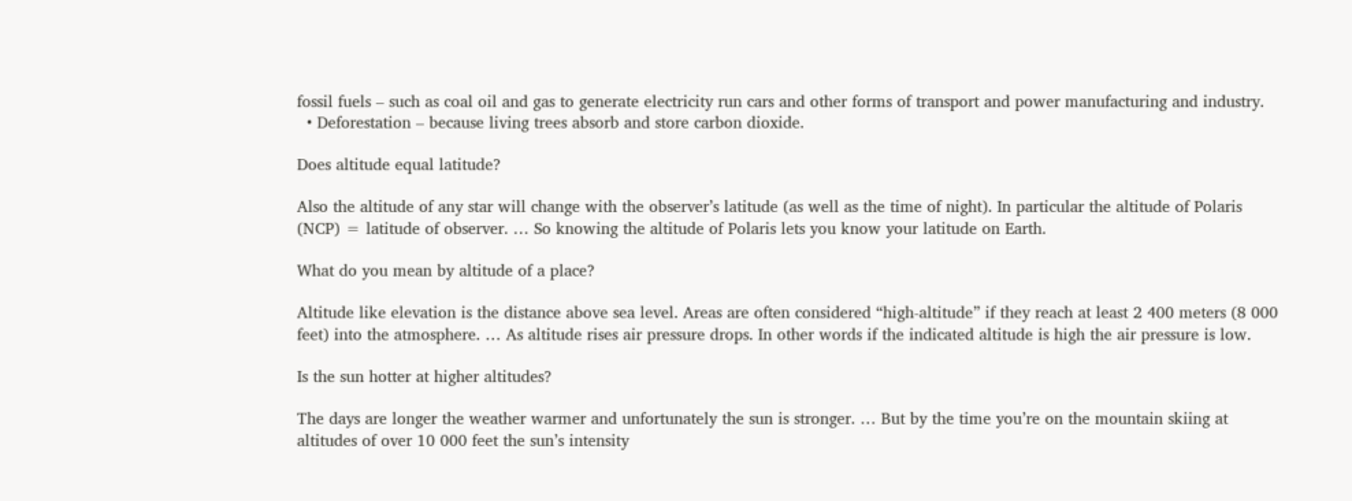fossil fuels – such as coal oil and gas to generate electricity run cars and other forms of transport and power manufacturing and industry.
  • Deforestation – because living trees absorb and store carbon dioxide.

Does altitude equal latitude?

Also the altitude of any star will change with the observer’s latitude (as well as the time of night). In particular the altitude of Polaris (NCP) = latitude of observer. … So knowing the altitude of Polaris lets you know your latitude on Earth.

What do you mean by altitude of a place?

Altitude like elevation is the distance above sea level. Areas are often considered “high-altitude” if they reach at least 2 400 meters (8 000 feet) into the atmosphere. … As altitude rises air pressure drops. In other words if the indicated altitude is high the air pressure is low.

Is the sun hotter at higher altitudes?

The days are longer the weather warmer and unfortunately the sun is stronger. … But by the time you’re on the mountain skiing at altitudes of over 10 000 feet the sun’s intensity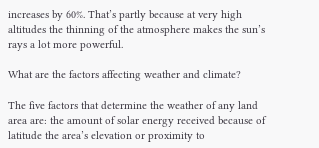increases by 60%. That’s partly because at very high altitudes the thinning of the atmosphere makes the sun’s rays a lot more powerful.

What are the factors affecting weather and climate?

The five factors that determine the weather of any land area are: the amount of solar energy received because of latitude the area’s elevation or proximity to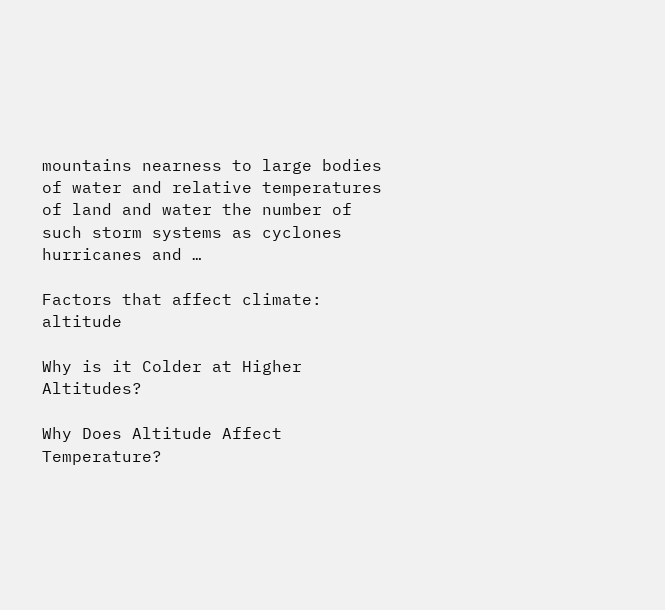mountains nearness to large bodies of water and relative temperatures of land and water the number of such storm systems as cyclones hurricanes and …

Factors that affect climate: altitude

Why is it Colder at Higher Altitudes?

Why Does Altitude Affect Temperature?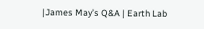|James May’s Q&A | Earth Lab